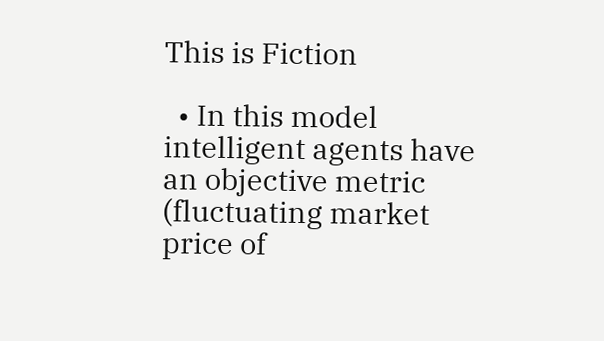This is Fiction

  • In this model intelligent agents have an objective metric (fluctuating market price of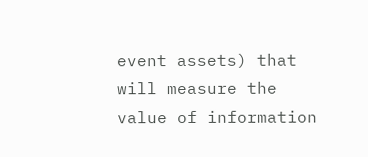event assets) that will measure the value of information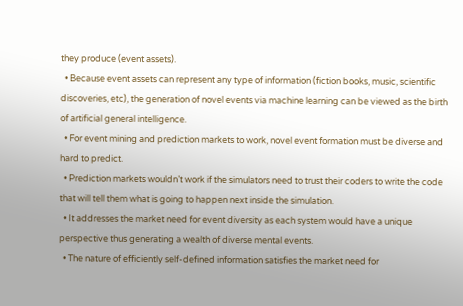they produce (event assets).
  • Because event assets can represent any type of information (fiction books, music, scientific discoveries, etc), the generation of novel events via machine learning can be viewed as the birth of artificial general intelligence.
  • For event mining and prediction markets to work, novel event formation must be diverse and hard to predict.
  • Prediction markets wouldn’t work if the simulators need to trust their coders to write the code that will tell them what is going to happen next inside the simulation.
  • It addresses the market need for event diversity as each system would have a unique perspective thus generating a wealth of diverse mental events.
  • The nature of efficiently self-defined information satisfies the market need for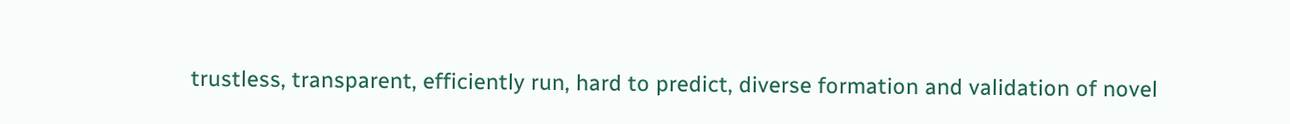trustless, transparent, efficiently run, hard to predict, diverse formation and validation of novel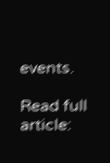events.

Read full article: